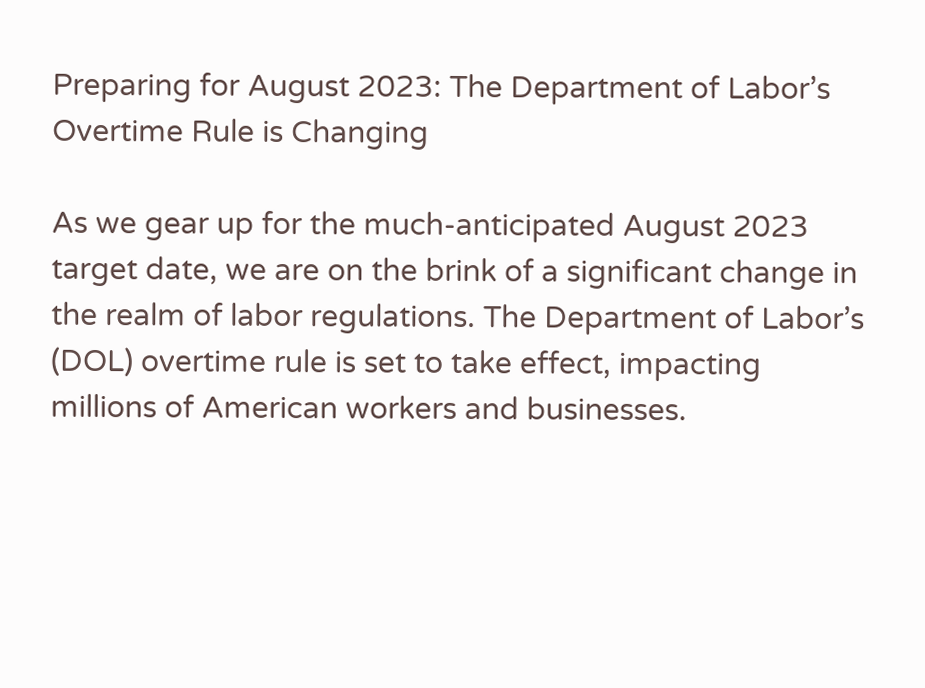Preparing for August 2023: The Department of Labor’s Overtime Rule is Changing

As we gear up for the much-anticipated August 2023 target date, we are on the brink of a significant change in the realm of labor regulations. The Department of Labor’s (DOL) overtime rule is set to take effect, impacting millions of American workers and businesses.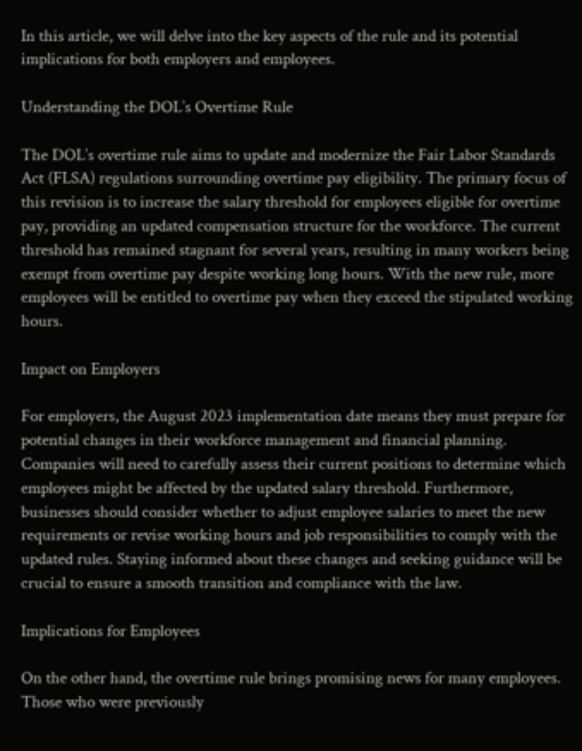In this article, we will delve into the key aspects of the rule and its potential implications for both employers and employees.

Understanding the DOL’s Overtime Rule

The DOL’s overtime rule aims to update and modernize the Fair Labor Standards Act (FLSA) regulations surrounding overtime pay eligibility. The primary focus of this revision is to increase the salary threshold for employees eligible for overtime pay, providing an updated compensation structure for the workforce. The current threshold has remained stagnant for several years, resulting in many workers being exempt from overtime pay despite working long hours. With the new rule, more employees will be entitled to overtime pay when they exceed the stipulated working hours.

Impact on Employers

For employers, the August 2023 implementation date means they must prepare for potential changes in their workforce management and financial planning. Companies will need to carefully assess their current positions to determine which employees might be affected by the updated salary threshold. Furthermore, businesses should consider whether to adjust employee salaries to meet the new requirements or revise working hours and job responsibilities to comply with the updated rules. Staying informed about these changes and seeking guidance will be crucial to ensure a smooth transition and compliance with the law.

Implications for Employees

On the other hand, the overtime rule brings promising news for many employees. Those who were previously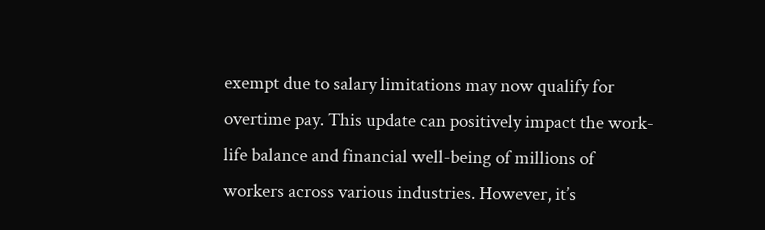exempt due to salary limitations may now qualify for overtime pay. This update can positively impact the work-life balance and financial well-being of millions of workers across various industries. However, it’s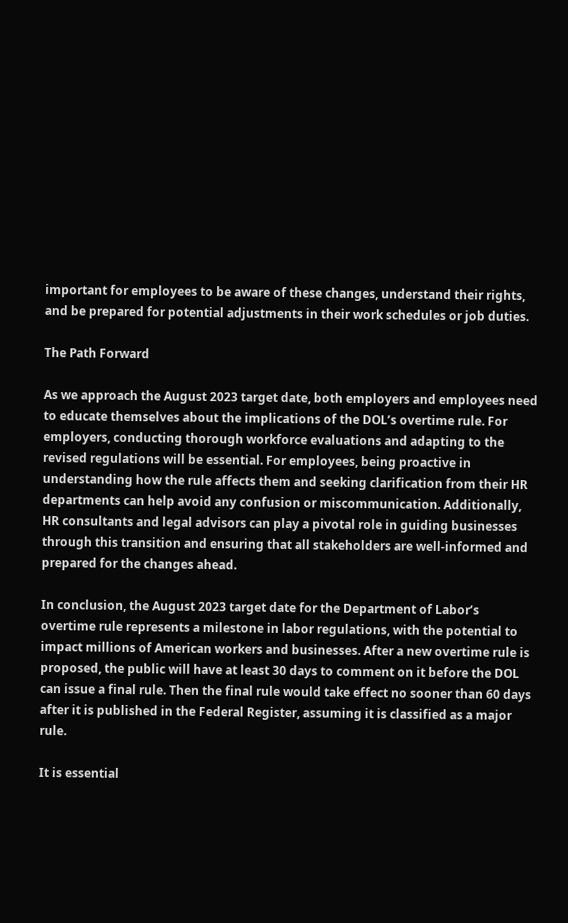important for employees to be aware of these changes, understand their rights, and be prepared for potential adjustments in their work schedules or job duties.

The Path Forward

As we approach the August 2023 target date, both employers and employees need to educate themselves about the implications of the DOL’s overtime rule. For employers, conducting thorough workforce evaluations and adapting to the revised regulations will be essential. For employees, being proactive in understanding how the rule affects them and seeking clarification from their HR departments can help avoid any confusion or miscommunication. Additionally, HR consultants and legal advisors can play a pivotal role in guiding businesses through this transition and ensuring that all stakeholders are well-informed and prepared for the changes ahead.

In conclusion, the August 2023 target date for the Department of Labor’s overtime rule represents a milestone in labor regulations, with the potential to impact millions of American workers and businesses. After a new overtime rule is proposed, the public will have at least 30 days to comment on it before the DOL can issue a final rule. Then the final rule would take effect no sooner than 60 days after it is published in the Federal Register, assuming it is classified as a major rule.

It is essential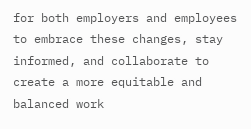for both employers and employees to embrace these changes, stay informed, and collaborate to create a more equitable and balanced work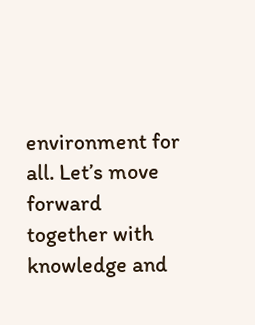environment for all. Let’s move forward together with knowledge and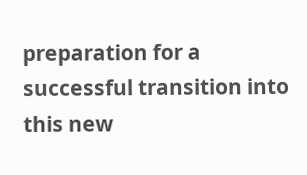preparation for a successful transition into this new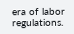era of labor regulations.